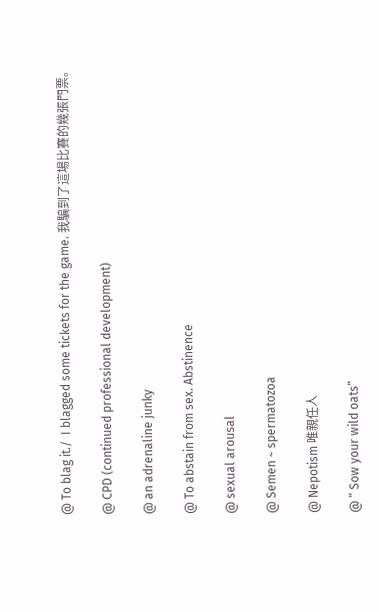@ To blag it./  I blagged some tickets for the game. 我騙到了這場比賽的幾張門票。

@ CPD (continued professional development)

@ an adrenaline junky

@ To abstain from sex. Abstinence

@ sexual arousal

@ Semen ~ spermatozoa

@ Nepotism 唯親任人

@ “ Sow your wild oats”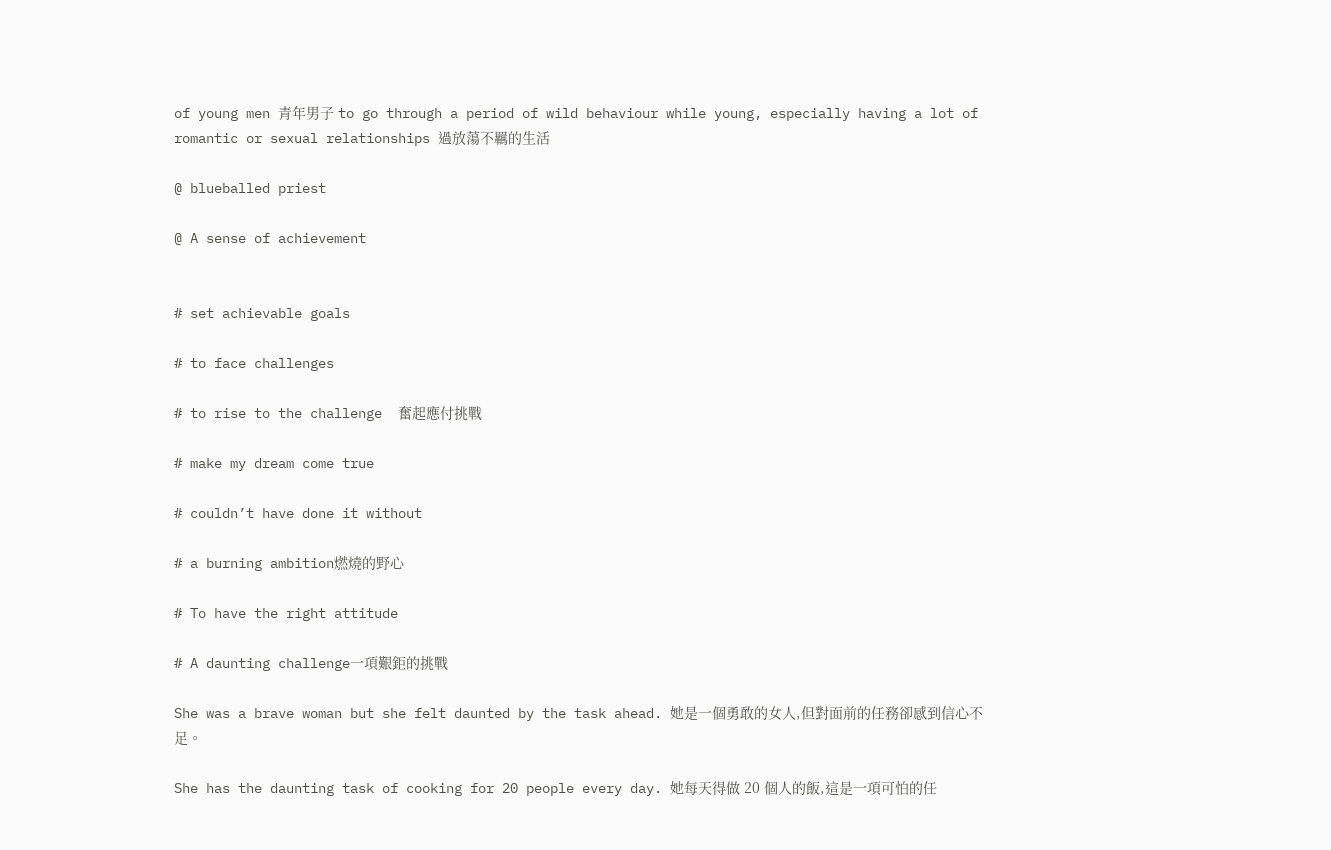of young men 青年男子 to go through a period of wild behaviour while young, especially having a lot of romantic or sexual relationships 過放蕩不羈的生活

@ blueballed priest

@ A sense of achievement


# set achievable goals

# to face challenges

# to rise to the challenge  奮起應付挑戰

# make my dream come true

# couldn’t have done it without

# a burning ambition燃燒的野心

# To have the right attitude

# A daunting challenge一項艱鉅的挑戰

She was a brave woman but she felt daunted by the task ahead. 她是一個勇敢的女人,但對面前的任務卻感到信心不足。

She has the daunting task of cooking for 20 people every day. 她每天得做 20 個人的飯,這是一項可怕的任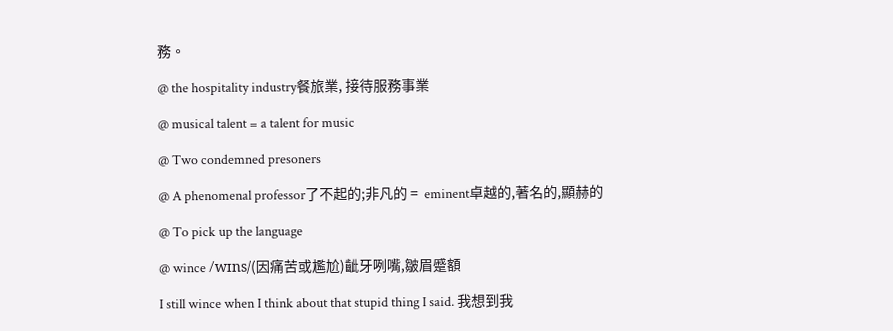務。

@ the hospitality industry餐旅業, 接待服務事業

@ musical talent = a talent for music

@ Two condemned presoners

@ A phenomenal professor了不起的;非凡的 =  eminent卓越的,著名的,顯赫的

@ To pick up the language

@ wince /wɪns/(因痛苦或尷尬)齜牙咧嘴,皺眉蹙額

I still wince when I think about that stupid thing I said. 我想到我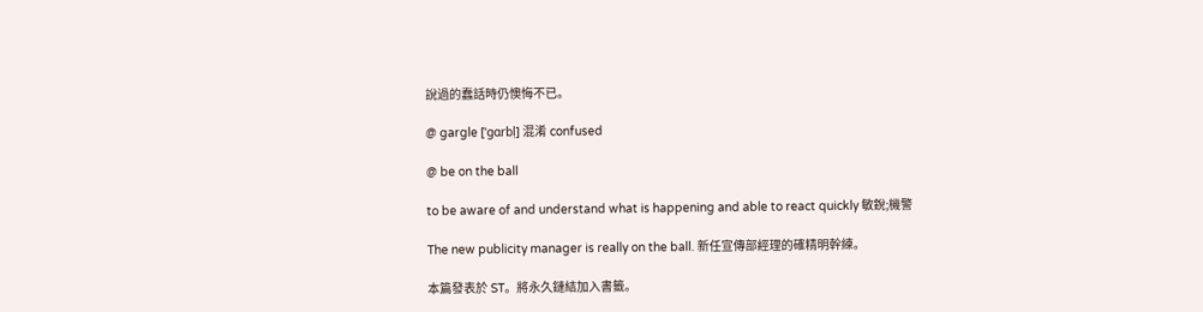說過的蠢話時仍懊悔不已。

@ gargle [ˈgɑrbḷ] 混淆 confused

@ be on the ball

to be aware of and understand what is happening and able to react quickly 敏銳;機警

The new publicity manager is really on the ball. 新任宣傳部經理的確精明幹練。

本篇發表於 ST。將永久鏈結加入書籤。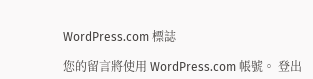WordPress.com 標誌

您的留言將使用 WordPress.com 帳號。 登出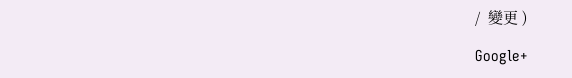/  變更 )

Google+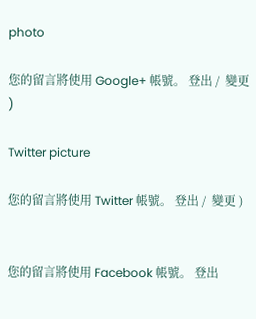photo

您的留言將使用 Google+ 帳號。 登出 /  變更 )

Twitter picture

您的留言將使用 Twitter 帳號。 登出 /  變更 )


您的留言將使用 Facebook 帳號。 登出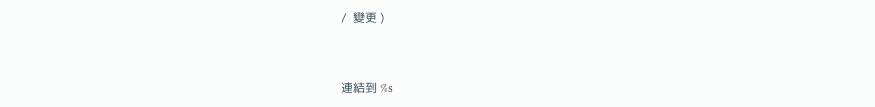/  變更 )


連結到 %s